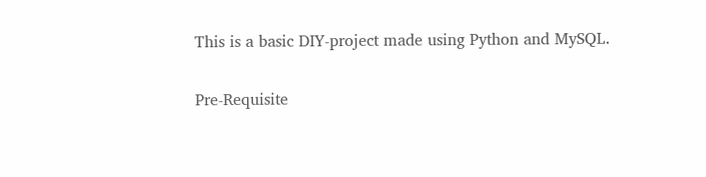This is a basic DIY-project made using Python and MySQL.

Pre-Requisite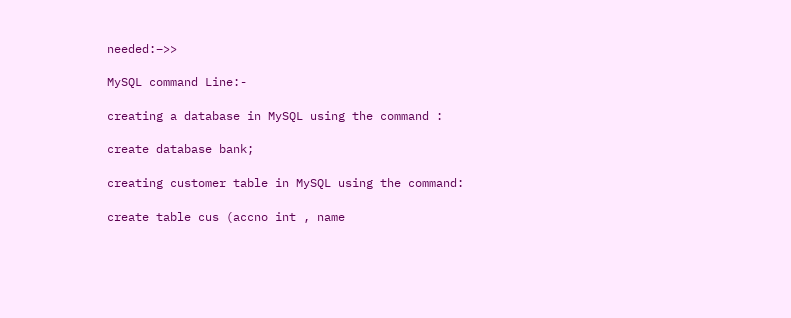needed:–>>

MySQL command Line:-

creating a database in MySQL using the command :

create database bank;

creating customer table in MySQL using the command:

create table cus (accno int , name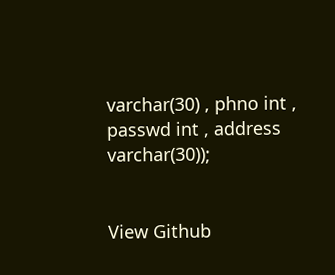varchar(30) , phno int , passwd int , address varchar(30));


View Github